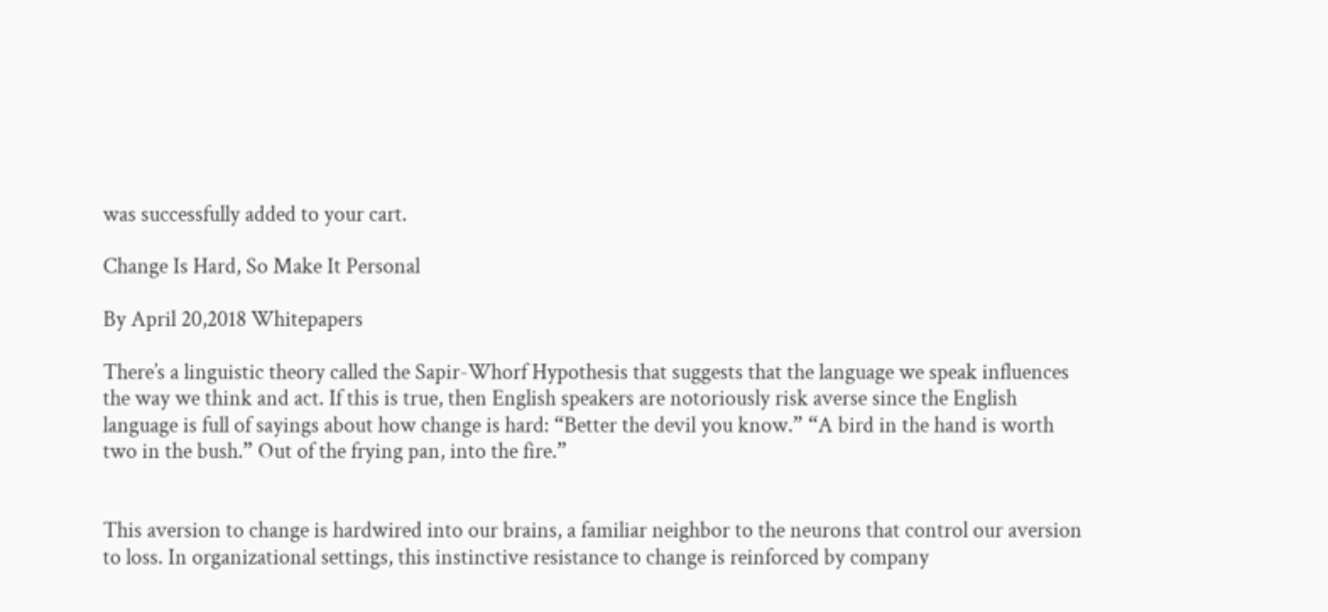was successfully added to your cart.

Change Is Hard, So Make It Personal

By April 20,2018 Whitepapers

There’s a linguistic theory called the Sapir-Whorf Hypothesis that suggests that the language we speak influences the way we think and act. If this is true, then English speakers are notoriously risk averse since the English language is full of sayings about how change is hard: “Better the devil you know.” “A bird in the hand is worth two in the bush.” Out of the frying pan, into the fire.”


This aversion to change is hardwired into our brains, a familiar neighbor to the neurons that control our aversion to loss. In organizational settings, this instinctive resistance to change is reinforced by company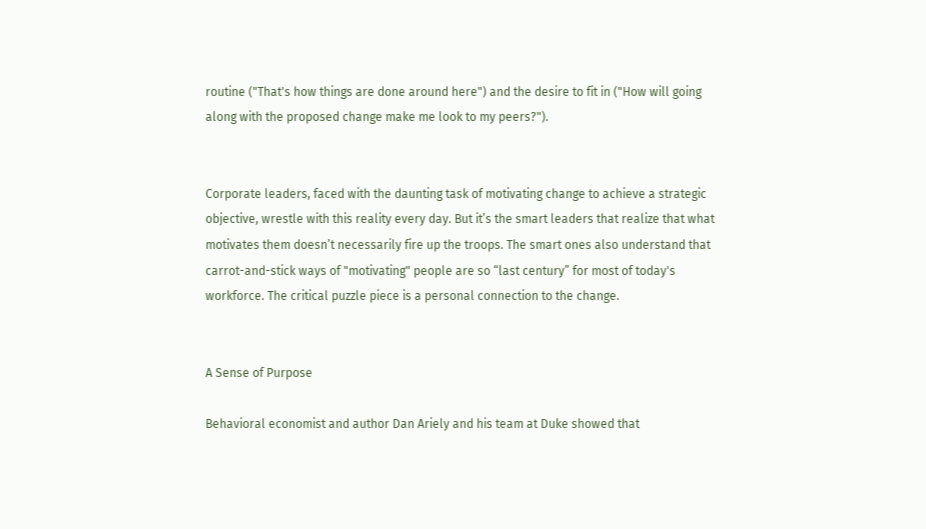routine ("That's how things are done around here") and the desire to fit in ("How will going along with the proposed change make me look to my peers?").


Corporate leaders, faced with the daunting task of motivating change to achieve a strategic objective, wrestle with this reality every day. But it’s the smart leaders that realize that what motivates them doesn’t necessarily fire up the troops. The smart ones also understand that carrot-and-stick ways of "motivating" people are so “last century” for most of today's workforce. The critical puzzle piece is a personal connection to the change.


A Sense of Purpose

Behavioral economist and author Dan Ariely and his team at Duke showed that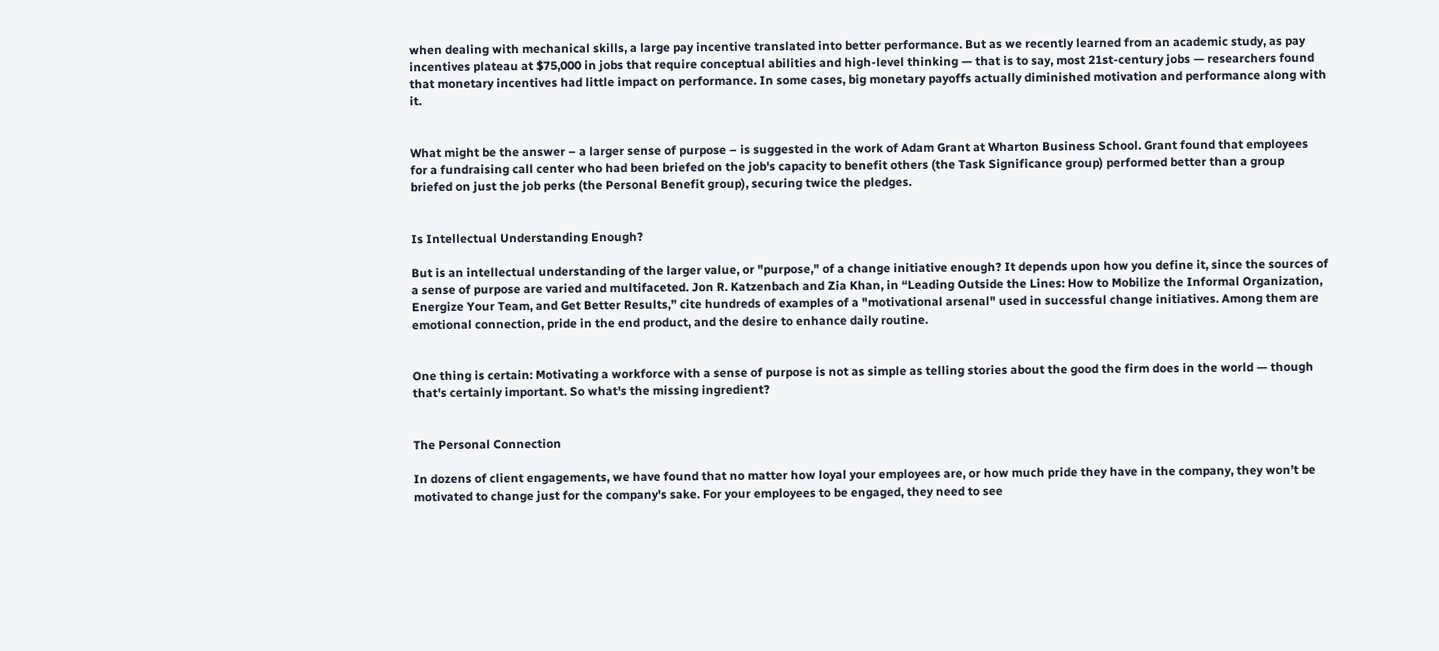when dealing with mechanical skills, a large pay incentive translated into better performance. But as we recently learned from an academic study, as pay incentives plateau at $75,000 in jobs that require conceptual abilities and high-level thinking — that is to say, most 21st-century jobs — researchers found that monetary incentives had little impact on performance. In some cases, big monetary payoffs actually diminished motivation and performance along with it.


What might be the answer – a larger sense of purpose – is suggested in the work of Adam Grant at Wharton Business School. Grant found that employees for a fundraising call center who had been briefed on the job's capacity to benefit others (the Task Significance group) performed better than a group briefed on just the job perks (the Personal Benefit group), securing twice the pledges.


Is Intellectual Understanding Enough?

But is an intellectual understanding of the larger value, or "purpose," of a change initiative enough? It depends upon how you define it, since the sources of a sense of purpose are varied and multifaceted. Jon R. Katzenbach and Zia Khan, in “Leading Outside the Lines: How to Mobilize the Informal Organization, Energize Your Team, and Get Better Results,” cite hundreds of examples of a "motivational arsenal" used in successful change initiatives. Among them are emotional connection, pride in the end product, and the desire to enhance daily routine.


One thing is certain: Motivating a workforce with a sense of purpose is not as simple as telling stories about the good the firm does in the world — though that's certainly important. So what's the missing ingredient?


The Personal Connection

In dozens of client engagements, we have found that no matter how loyal your employees are, or how much pride they have in the company, they won’t be motivated to change just for the company's sake. For your employees to be engaged, they need to see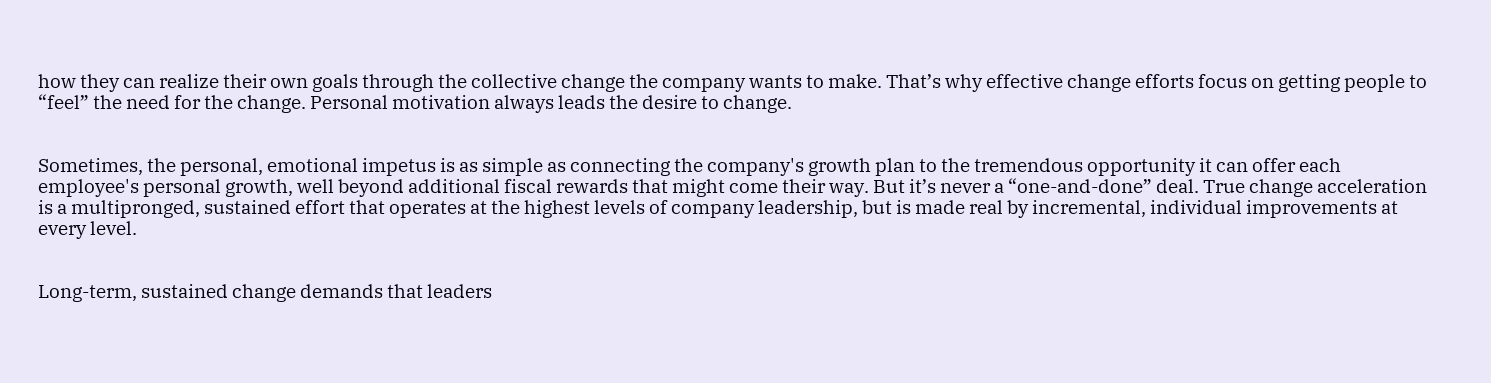how they can realize their own goals through the collective change the company wants to make. That’s why effective change efforts focus on getting people to “feel” the need for the change. Personal motivation always leads the desire to change.


Sometimes, the personal, emotional impetus is as simple as connecting the company's growth plan to the tremendous opportunity it can offer each employee's personal growth, well beyond additional fiscal rewards that might come their way. But it’s never a “one-and-done” deal. True change acceleration is a multipronged, sustained effort that operates at the highest levels of company leadership, but is made real by incremental, individual improvements at every level.


Long-term, sustained change demands that leaders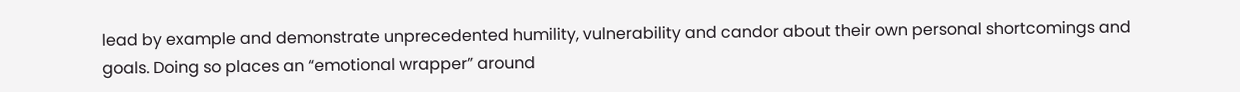lead by example and demonstrate unprecedented humility, vulnerability and candor about their own personal shortcomings and goals. Doing so places an “emotional wrapper” around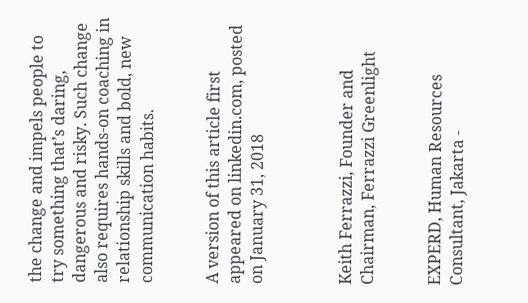the change and impels people to try something that’s daring, dangerous and risky. Such change also requires hands-on coaching in relationship skills and bold, new communication habits.


A version of this article first appeared on linkedin.com, posted on January 31, 2018



Keith Ferrazzi, Founder and Chairman, Ferrazzi Greenlight


EXPERD, Human Resources Consultant, Jakarta -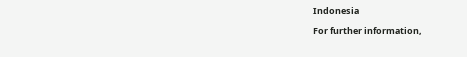Indonesia

For further information,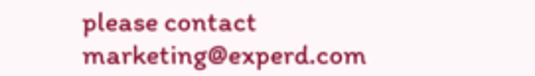please contact marketing@experd.com